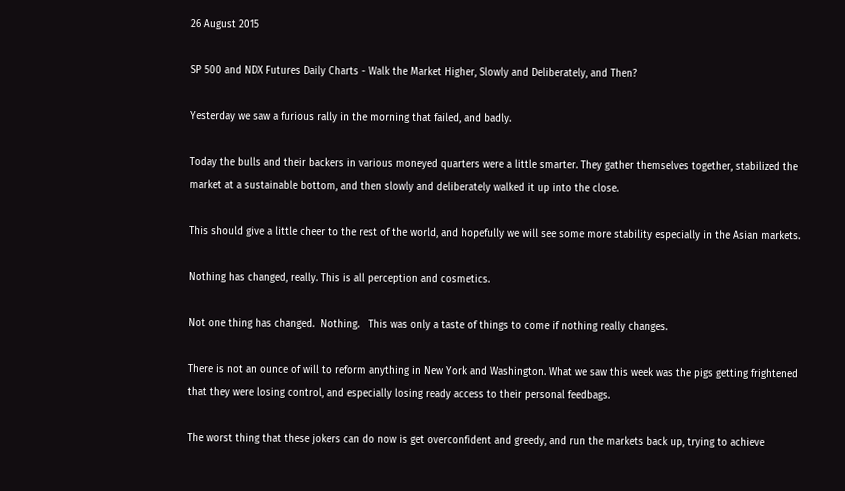26 August 2015

SP 500 and NDX Futures Daily Charts - Walk the Market Higher, Slowly and Deliberately, and Then?

Yesterday we saw a furious rally in the morning that failed, and badly.

Today the bulls and their backers in various moneyed quarters were a little smarter. They gather themselves together, stabilized the market at a sustainable bottom, and then slowly and deliberately walked it up into the close.

This should give a little cheer to the rest of the world, and hopefully we will see some more stability especially in the Asian markets.

Nothing has changed, really. This is all perception and cosmetics.

Not one thing has changed.  Nothing.   This was only a taste of things to come if nothing really changes.

There is not an ounce of will to reform anything in New York and Washington. What we saw this week was the pigs getting frightened that they were losing control, and especially losing ready access to their personal feedbags.

The worst thing that these jokers can do now is get overconfident and greedy, and run the markets back up, trying to achieve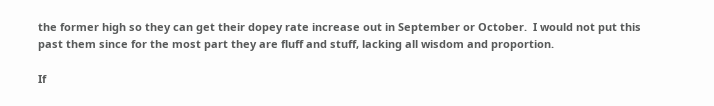the former high so they can get their dopey rate increase out in September or October.  I would not put this past them since for the most part they are fluff and stuff, lacking all wisdom and proportion.

If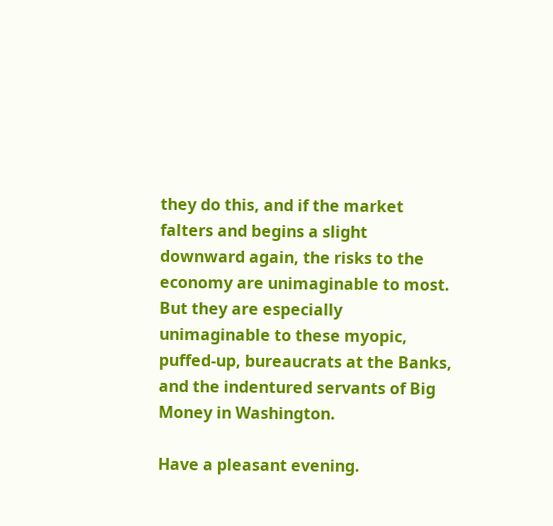they do this, and if the market falters and begins a slight downward again, the risks to the economy are unimaginable to most. But they are especially unimaginable to these myopic, puffed-up, bureaucrats at the Banks, and the indentured servants of Big Money in Washington.

Have a pleasant evening.